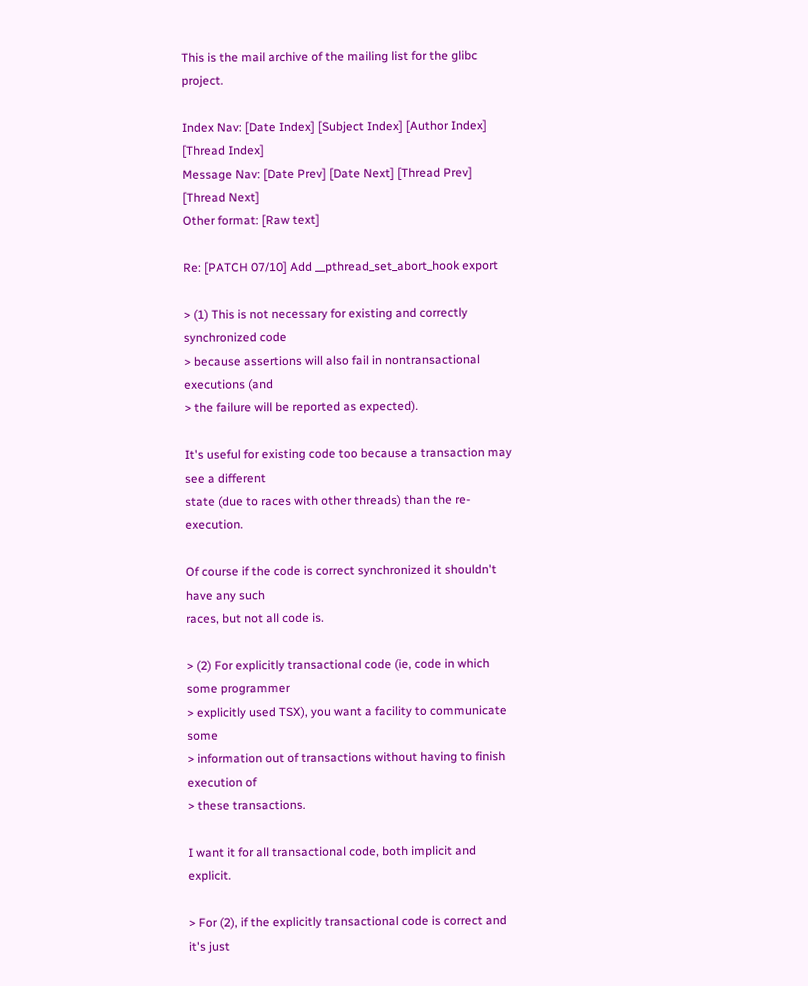This is the mail archive of the mailing list for the glibc project.

Index Nav: [Date Index] [Subject Index] [Author Index] [Thread Index]
Message Nav: [Date Prev] [Date Next] [Thread Prev] [Thread Next]
Other format: [Raw text]

Re: [PATCH 07/10] Add __pthread_set_abort_hook export

> (1) This is not necessary for existing and correctly synchronized code
> because assertions will also fail in nontransactional executions (and
> the failure will be reported as expected).

It's useful for existing code too because a transaction may see a different
state (due to races with other threads) than the re-execution.

Of course if the code is correct synchronized it shouldn't have any such
races, but not all code is.

> (2) For explicitly transactional code (ie, code in which some programmer
> explicitly used TSX), you want a facility to communicate some
> information out of transactions without having to finish execution of
> these transactions.

I want it for all transactional code, both implicit and explicit.

> For (2), if the explicitly transactional code is correct and it's just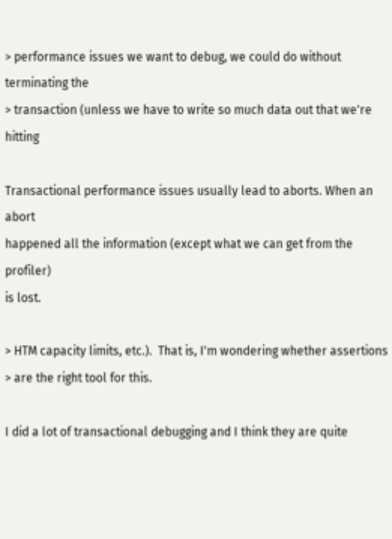> performance issues we want to debug, we could do without terminating the
> transaction (unless we have to write so much data out that we're hitting

Transactional performance issues usually lead to aborts. When an abort
happened all the information (except what we can get from the profiler)
is lost.

> HTM capacity limits, etc.).  That is, I'm wondering whether assertions
> are the right tool for this.

I did a lot of transactional debugging and I think they are quite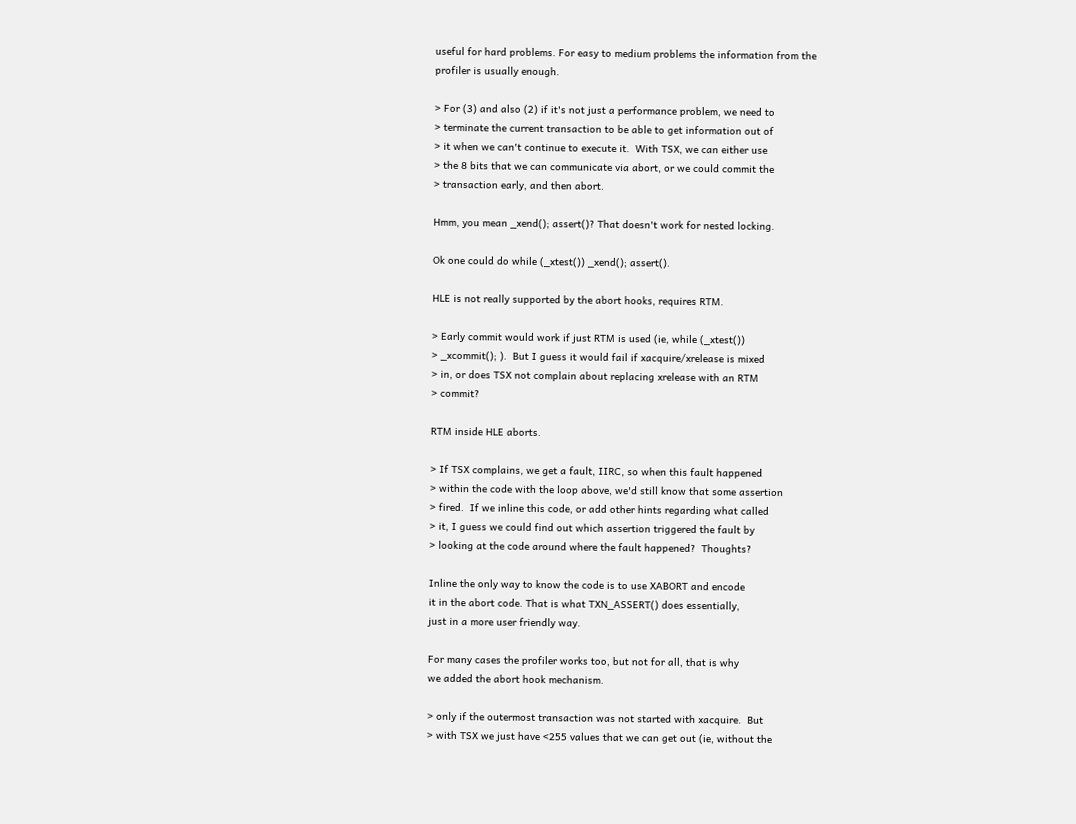useful for hard problems. For easy to medium problems the information from the
profiler is usually enough.

> For (3) and also (2) if it's not just a performance problem, we need to
> terminate the current transaction to be able to get information out of
> it when we can't continue to execute it.  With TSX, we can either use
> the 8 bits that we can communicate via abort, or we could commit the
> transaction early, and then abort.

Hmm, you mean _xend(); assert()? That doesn't work for nested locking.

Ok one could do while (_xtest()) _xend(); assert().

HLE is not really supported by the abort hooks, requires RTM.

> Early commit would work if just RTM is used (ie, while (_xtest())
> _xcommit(); ).  But I guess it would fail if xacquire/xrelease is mixed
> in, or does TSX not complain about replacing xrelease with an RTM
> commit?

RTM inside HLE aborts.

> If TSX complains, we get a fault, IIRC, so when this fault happened
> within the code with the loop above, we'd still know that some assertion
> fired.  If we inline this code, or add other hints regarding what called
> it, I guess we could find out which assertion triggered the fault by
> looking at the code around where the fault happened?  Thoughts?

Inline the only way to know the code is to use XABORT and encode
it in the abort code. That is what TXN_ASSERT() does essentially,
just in a more user friendly way.

For many cases the profiler works too, but not for all, that is why
we added the abort hook mechanism.

> only if the outermost transaction was not started with xacquire.  But
> with TSX we just have <255 values that we can get out (ie, without the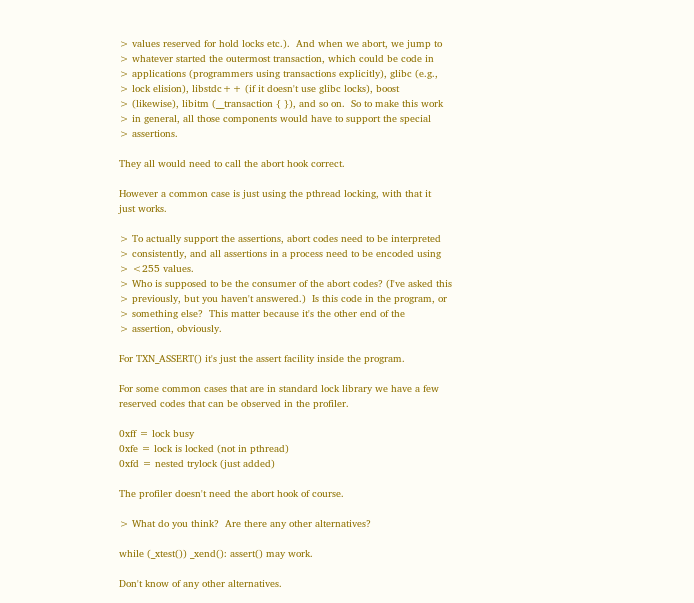> values reserved for hold locks etc.).  And when we abort, we jump to
> whatever started the outermost transaction, which could be code in
> applications (programmers using transactions explicitly), glibc (e.g.,
> lock elision), libstdc++ (if it doesn't use glibc locks), boost
> (likewise), libitm (__transaction { }), and so on.  So to make this work
> in general, all those components would have to support the special
> assertions.

They all would need to call the abort hook correct.

However a common case is just using the pthread locking, with that it
just works.

> To actually support the assertions, abort codes need to be interpreted
> consistently, and all assertions in a process need to be encoded using
> <255 values.
> Who is supposed to be the consumer of the abort codes? (I've asked this
> previously, but you haven't answered.)  Is this code in the program, or
> something else?  This matter because it's the other end of the
> assertion, obviously.

For TXN_ASSERT() it's just the assert facility inside the program.

For some common cases that are in standard lock library we have a few
reserved codes that can be observed in the profiler.

0xff = lock busy
0xfe = lock is locked (not in pthread)
0xfd = nested trylock (just added)

The profiler doesn't need the abort hook of course.

> What do you think?  Are there any other alternatives?

while (_xtest()) _xend(): assert() may work.

Don't know of any other alternatives.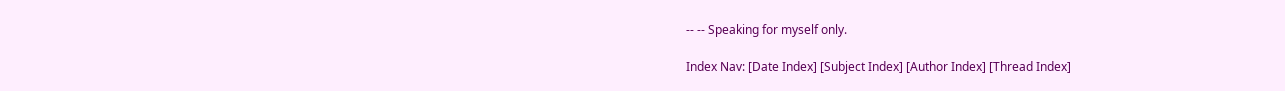-- -- Speaking for myself only.

Index Nav: [Date Index] [Subject Index] [Author Index] [Thread Index]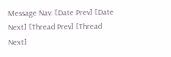Message Nav: [Date Prev] [Date Next] [Thread Prev] [Thread Next]